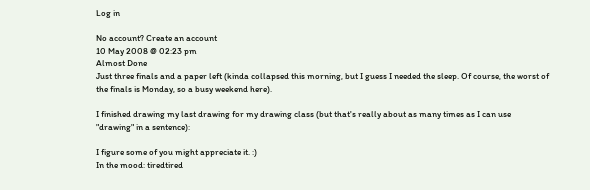Log in

No account? Create an account
10 May 2008 @ 02:23 pm
Almost Done
Just three finals and a paper left (kinda collapsed this morning, but I guess I needed the sleep. Of course, the worst of the finals is Monday, so a busy weekend here).

I finished drawing my last drawing for my drawing class (but that's really about as many times as I can use "drawing" in a sentence):

I figure some of you might appreciate it. :)
In the mood: tiredtired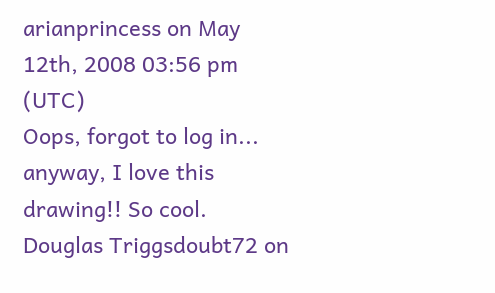arianprincess on May 12th, 2008 03:56 pm (UTC)
Oops, forgot to log in... anyway, I love this drawing!! So cool.
Douglas Triggsdoubt72 on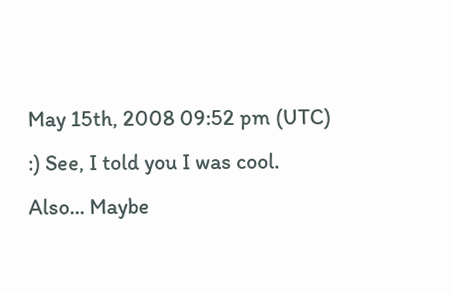May 15th, 2008 09:52 pm (UTC)
:) See, I told you I was cool. Also... Maybe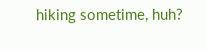hiking sometime, huh?